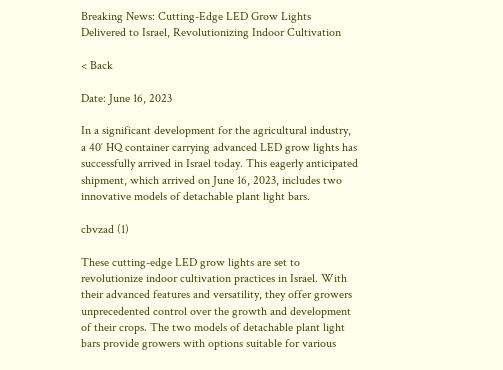Breaking News: Cutting-Edge LED Grow Lights Delivered to Israel, Revolutionizing Indoor Cultivation

< Back

Date: June 16, 2023

In a significant development for the agricultural industry, a 40′ HQ container carrying advanced LED grow lights has successfully arrived in Israel today. This eagerly anticipated shipment, which arrived on June 16, 2023, includes two innovative models of detachable plant light bars.

cbvzad (1)

These cutting-edge LED grow lights are set to revolutionize indoor cultivation practices in Israel. With their advanced features and versatility, they offer growers unprecedented control over the growth and development of their crops. The two models of detachable plant light bars provide growers with options suitable for various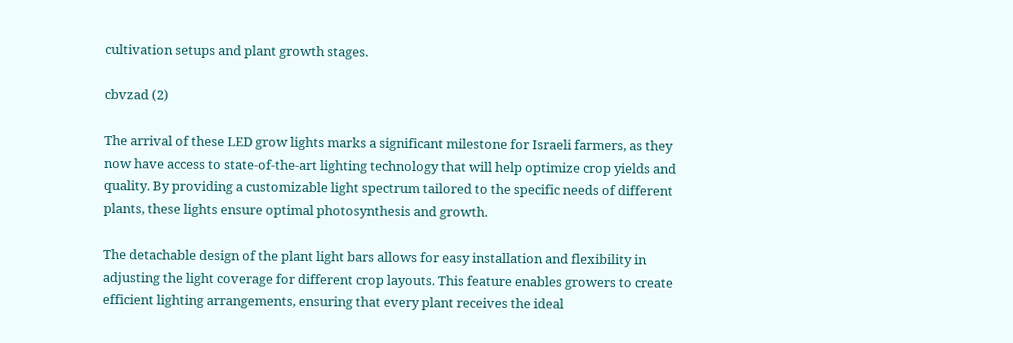cultivation setups and plant growth stages.

cbvzad (2)

The arrival of these LED grow lights marks a significant milestone for Israeli farmers, as they now have access to state-of-the-art lighting technology that will help optimize crop yields and quality. By providing a customizable light spectrum tailored to the specific needs of different plants, these lights ensure optimal photosynthesis and growth.

The detachable design of the plant light bars allows for easy installation and flexibility in adjusting the light coverage for different crop layouts. This feature enables growers to create efficient lighting arrangements, ensuring that every plant receives the ideal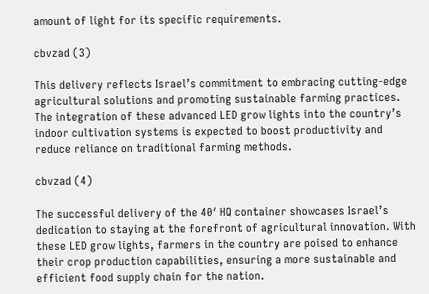amount of light for its specific requirements.

cbvzad (3)

This delivery reflects Israel’s commitment to embracing cutting-edge agricultural solutions and promoting sustainable farming practices. The integration of these advanced LED grow lights into the country’s indoor cultivation systems is expected to boost productivity and reduce reliance on traditional farming methods.

cbvzad (4)

The successful delivery of the 40′ HQ container showcases Israel’s dedication to staying at the forefront of agricultural innovation. With these LED grow lights, farmers in the country are poised to enhance their crop production capabilities, ensuring a more sustainable and efficient food supply chain for the nation.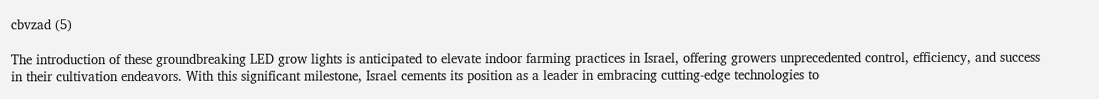cbvzad (5)

The introduction of these groundbreaking LED grow lights is anticipated to elevate indoor farming practices in Israel, offering growers unprecedented control, efficiency, and success in their cultivation endeavors. With this significant milestone, Israel cements its position as a leader in embracing cutting-edge technologies to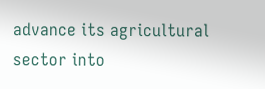advance its agricultural sector into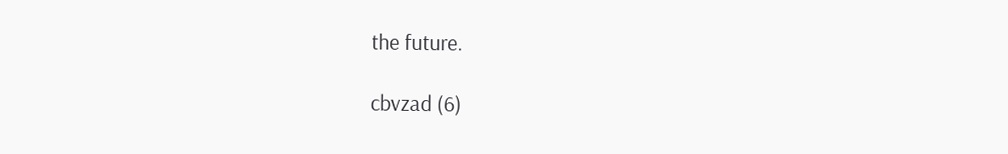the future.

cbvzad (6)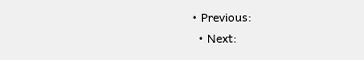• Previous:
  • Next: